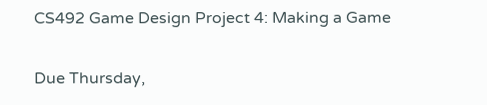CS492 Game Design Project 4: Making a Game

Due Thursday,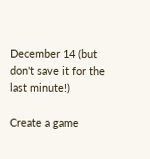December 14 (but don't save it for the last minute!)

Create a game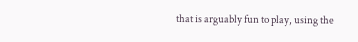that is arguably fun to play, using the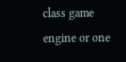class game engine or one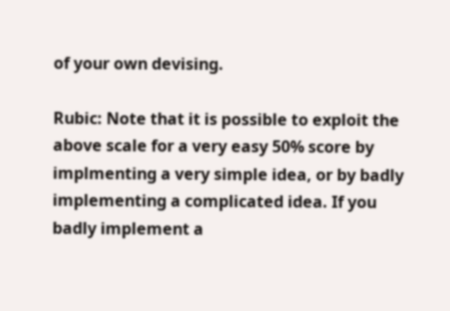of your own devising.

Rubic: Note that it is possible to exploit the above scale for a very easy 50% score by implmenting a very simple idea, or by badly implementing a complicated idea. If you badly implement a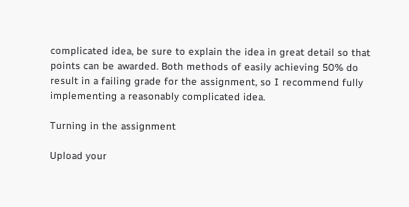complicated idea, be sure to explain the idea in great detail so that points can be awarded. Both methods of easily achieving 50% do result in a failing grade for the assignment, so I recommend fully implementing a reasonably complicated idea.

Turning in the assignment

Upload your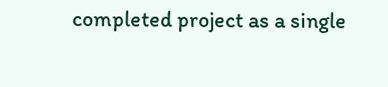completed project as a single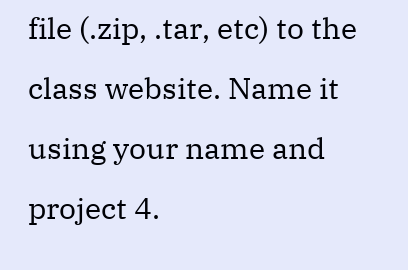file (.zip, .tar, etc) to the class website. Name it using your name and project 4.